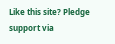Like this site? Pledge support via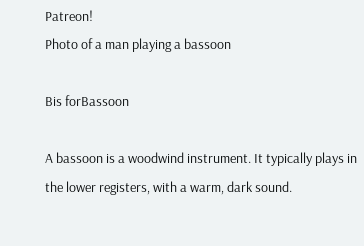Patreon!
Photo of a man playing a bassoon

Bis forBassoon

A bassoon is a woodwind instrument. It typically plays in the lower registers, with a warm, dark sound.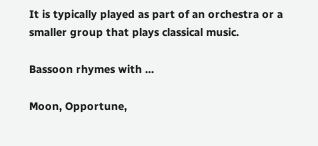It is typically played as part of an orchestra or a smaller group that plays classical music.

Bassoon rhymes with ...

Moon, Opportune,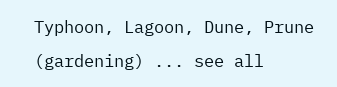Typhoon, Lagoon, Dune, Prune (gardening) ... see all